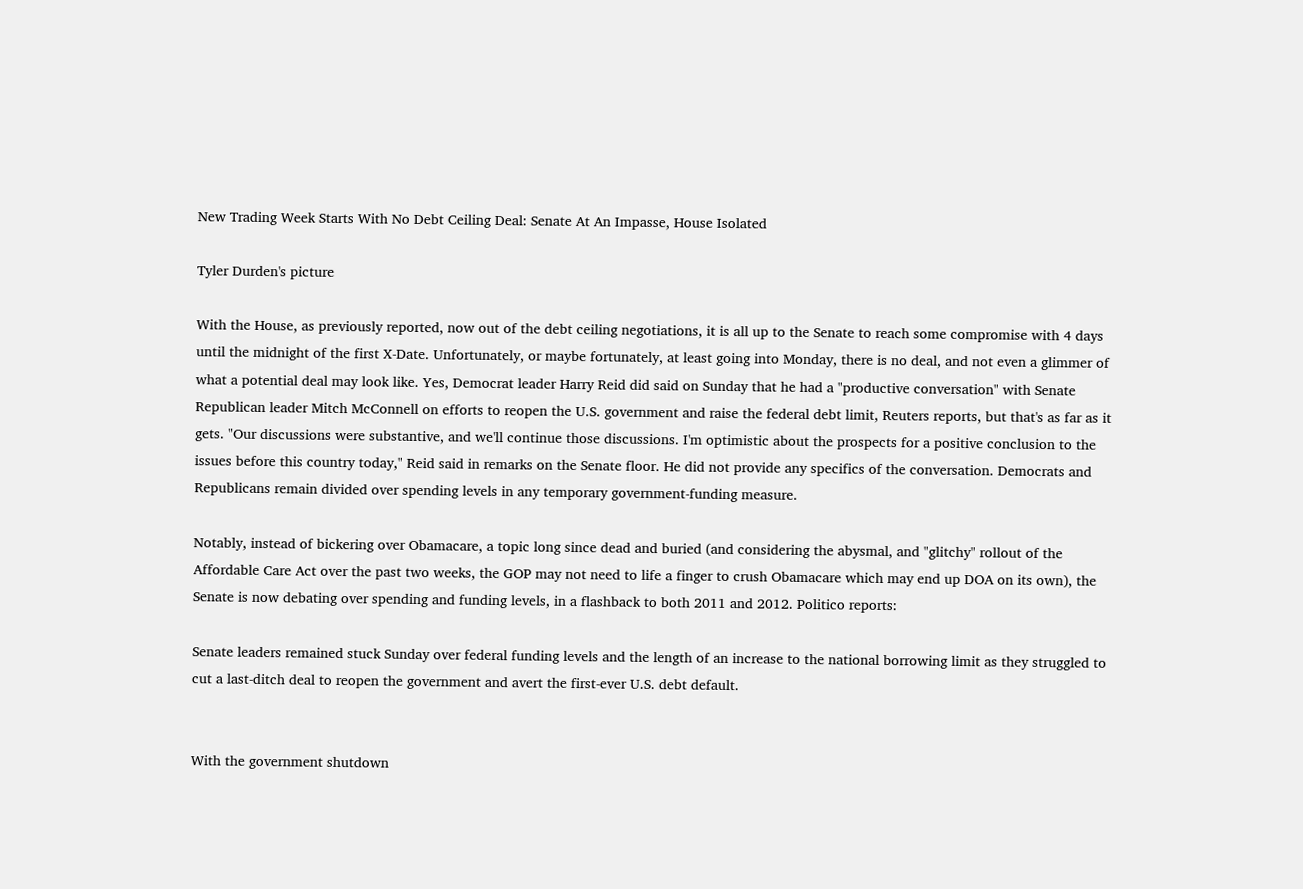New Trading Week Starts With No Debt Ceiling Deal: Senate At An Impasse, House Isolated

Tyler Durden's picture

With the House, as previously reported, now out of the debt ceiling negotiations, it is all up to the Senate to reach some compromise with 4 days until the midnight of the first X-Date. Unfortunately, or maybe fortunately, at least going into Monday, there is no deal, and not even a glimmer of what a potential deal may look like. Yes, Democrat leader Harry Reid did said on Sunday that he had a "productive conversation" with Senate Republican leader Mitch McConnell on efforts to reopen the U.S. government and raise the federal debt limit, Reuters reports, but that's as far as it gets. "Our discussions were substantive, and we'll continue those discussions. I'm optimistic about the prospects for a positive conclusion to the issues before this country today," Reid said in remarks on the Senate floor. He did not provide any specifics of the conversation. Democrats and Republicans remain divided over spending levels in any temporary government-funding measure.

Notably, instead of bickering over Obamacare, a topic long since dead and buried (and considering the abysmal, and "glitchy" rollout of the Affordable Care Act over the past two weeks, the GOP may not need to life a finger to crush Obamacare which may end up DOA on its own), the Senate is now debating over spending and funding levels, in a flashback to both 2011 and 2012. Politico reports:

Senate leaders remained stuck Sunday over federal funding levels and the length of an increase to the national borrowing limit as they struggled to cut a last-ditch deal to reopen the government and avert the first-ever U.S. debt default.


With the government shutdown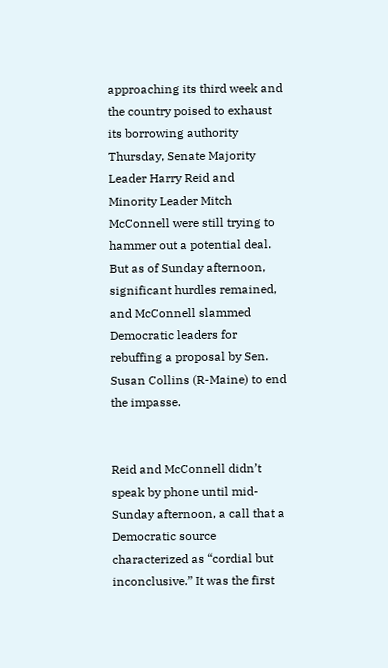approaching its third week and the country poised to exhaust its borrowing authority Thursday, Senate Majority Leader Harry Reid and Minority Leader Mitch McConnell were still trying to hammer out a potential deal. But as of Sunday afternoon, significant hurdles remained, and McConnell slammed Democratic leaders for rebuffing a proposal by Sen. Susan Collins (R-Maine) to end the impasse.


Reid and McConnell didn’t speak by phone until mid-Sunday afternoon, a call that a Democratic source characterized as “cordial but inconclusive.” It was the first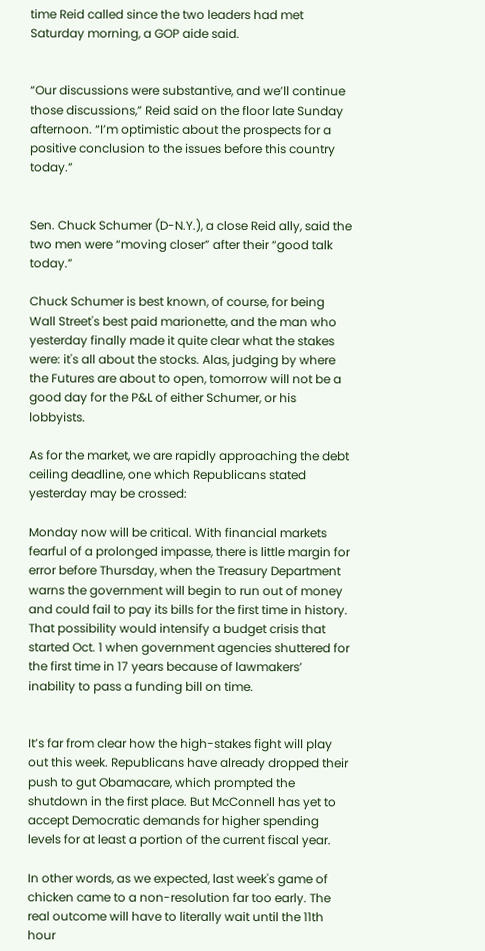time Reid called since the two leaders had met Saturday morning, a GOP aide said.


“Our discussions were substantive, and we’ll continue those discussions,” Reid said on the floor late Sunday afternoon. “I’m optimistic about the prospects for a positive conclusion to the issues before this country today.”


Sen. Chuck Schumer (D-N.Y.), a close Reid ally, said the two men were “moving closer” after their “good talk today.”

Chuck Schumer is best known, of course, for being Wall Street's best paid marionette, and the man who yesterday finally made it quite clear what the stakes were: it's all about the stocks. Alas, judging by where the Futures are about to open, tomorrow will not be a good day for the P&L of either Schumer, or his lobbyists.

As for the market, we are rapidly approaching the debt ceiling deadline, one which Republicans stated yesterday may be crossed:

Monday now will be critical. With financial markets fearful of a prolonged impasse, there is little margin for error before Thursday, when the Treasury Department warns the government will begin to run out of money and could fail to pay its bills for the first time in history. That possibility would intensify a budget crisis that started Oct. 1 when government agencies shuttered for the first time in 17 years because of lawmakers’ inability to pass a funding bill on time.


It’s far from clear how the high-stakes fight will play out this week. Republicans have already dropped their push to gut Obamacare, which prompted the shutdown in the first place. But McConnell has yet to accept Democratic demands for higher spending levels for at least a portion of the current fiscal year.

In other words, as we expected, last week's game of chicken came to a non-resolution far too early. The real outcome will have to literally wait until the 11th hour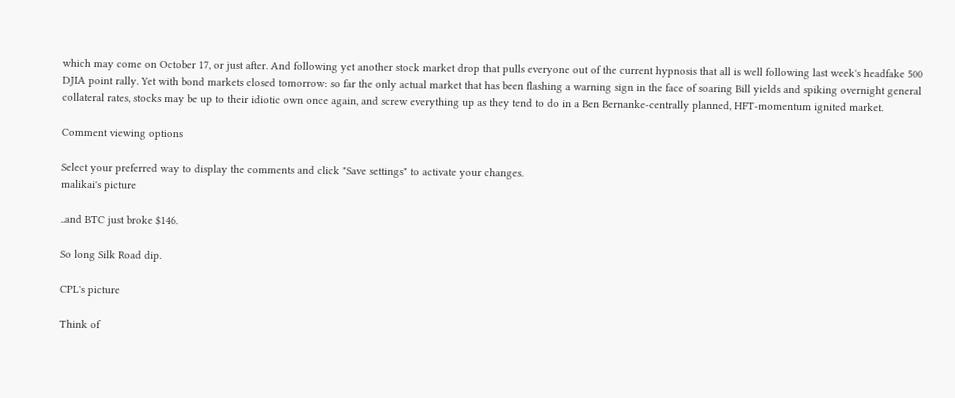which may come on October 17, or just after. And following yet another stock market drop that pulls everyone out of the current hypnosis that all is well following last week's headfake 500 DJIA point rally. Yet with bond markets closed tomorrow: so far the only actual market that has been flashing a warning sign in the face of soaring Bill yields and spiking overnight general collateral rates, stocks may be up to their idiotic own once again, and screw everything up as they tend to do in a Ben Bernanke-centrally planned, HFT-momentum ignited market.

Comment viewing options

Select your preferred way to display the comments and click "Save settings" to activate your changes.
malikai's picture

..and BTC just broke $146.

So long Silk Road dip.

CPL's picture

Think of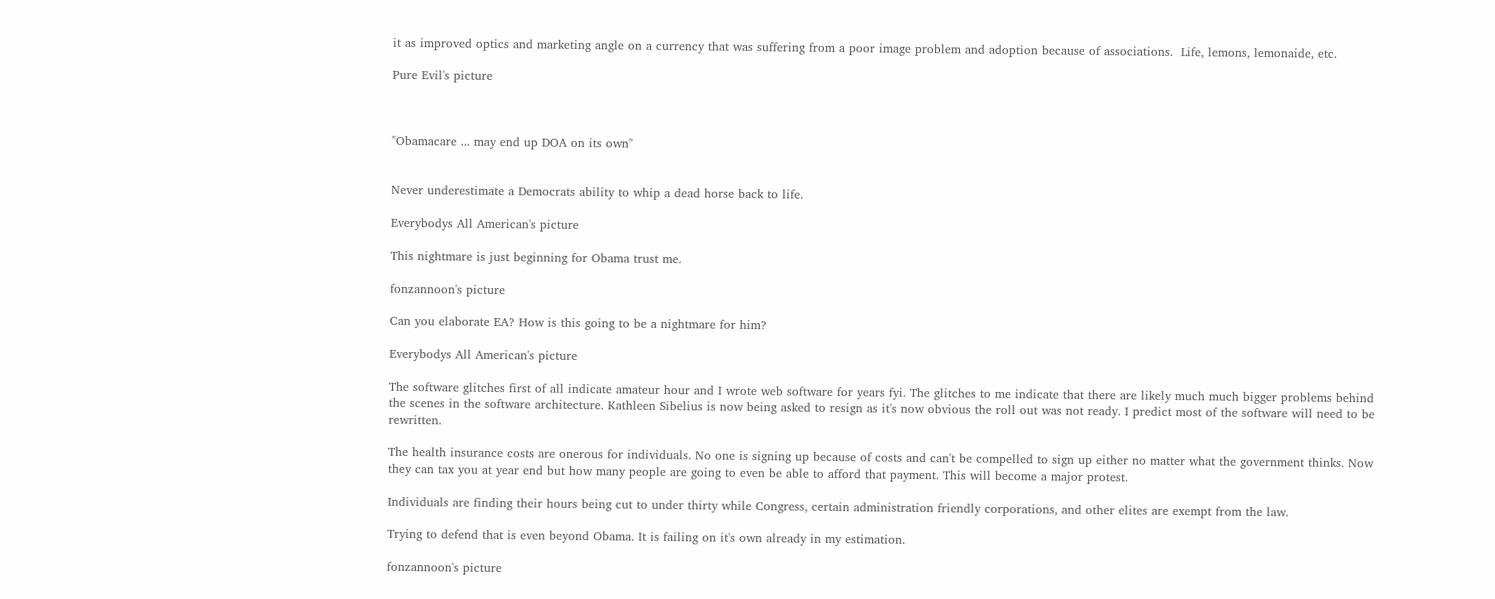it as improved optics and marketing angle on a currency that was suffering from a poor image problem and adoption because of associations.  Life, lemons, lemonaide, etc.

Pure Evil's picture



"Obamacare ... may end up DOA on its own"


Never underestimate a Democrats ability to whip a dead horse back to life.

Everybodys All American's picture

This nightmare is just beginning for Obama trust me.

fonzannoon's picture

Can you elaborate EA? How is this going to be a nightmare for him?

Everybodys All American's picture

The software glitches first of all indicate amateur hour and I wrote web software for years fyi. The glitches to me indicate that there are likely much much bigger problems behind the scenes in the software architecture. Kathleen Sibelius is now being asked to resign as it's now obvious the roll out was not ready. I predict most of the software will need to be rewritten.

The health insurance costs are onerous for individuals. No one is signing up because of costs and can't be compelled to sign up either no matter what the government thinks. Now they can tax you at year end but how many people are going to even be able to afford that payment. This will become a major protest.

Individuals are finding their hours being cut to under thirty while Congress, certain administration friendly corporations, and other elites are exempt from the law.

Trying to defend that is even beyond Obama. It is failing on it's own already in my estimation.

fonzannoon's picture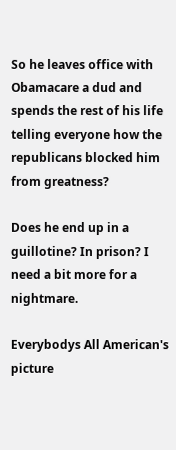So he leaves office with Obamacare a dud and spends the rest of his life telling everyone how the republicans blocked him from greatness?

Does he end up in a guillotine? In prison? I need a bit more for a nightmare.

Everybodys All American's picture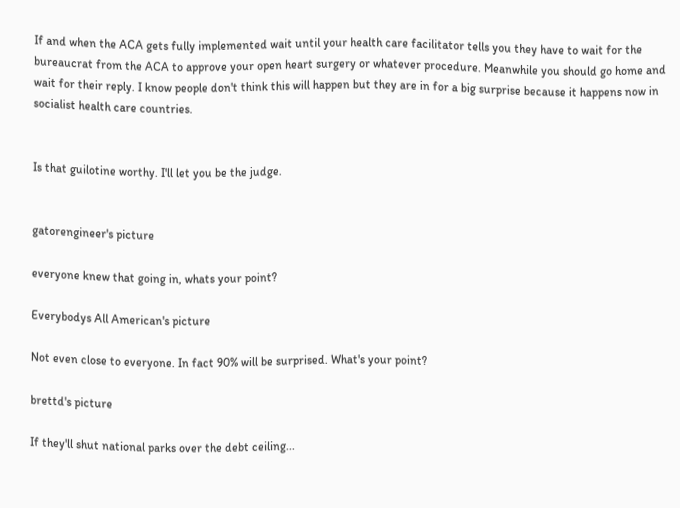If and when the ACA gets fully implemented wait until your health care facilitator tells you they have to wait for the bureaucrat from the ACA to approve your open heart surgery or whatever procedure. Meanwhile you should go home and wait for their reply. I know people don't think this will happen but they are in for a big surprise because it happens now in socialist health care countries.


Is that guilotine worthy. I'll let you be the judge.


gatorengineer's picture

everyone knew that going in, whats your point?

Everybodys All American's picture

Not even close to everyone. In fact 90% will be surprised. What's your point?

brettd's picture

If they'll shut national parks over the debt ceiling...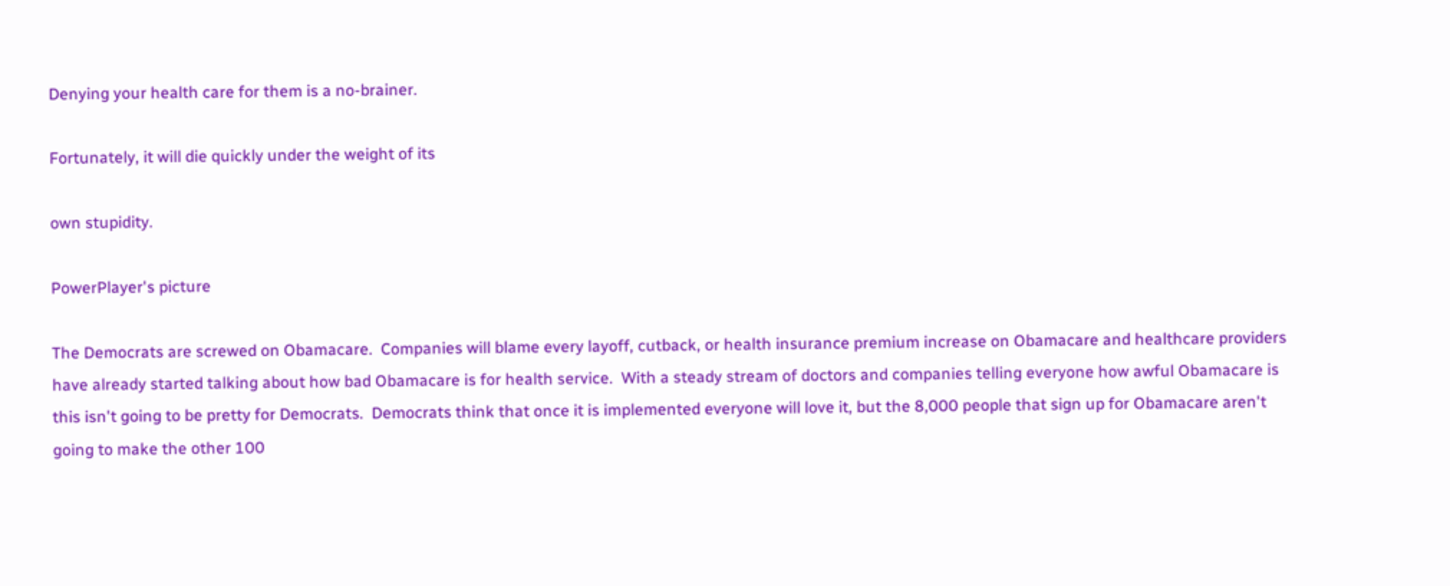Denying your health care for them is a no-brainer.

Fortunately, it will die quickly under the weight of its

own stupidity.

PowerPlayer's picture

The Democrats are screwed on Obamacare.  Companies will blame every layoff, cutback, or health insurance premium increase on Obamacare and healthcare providers have already started talking about how bad Obamacare is for health service.  With a steady stream of doctors and companies telling everyone how awful Obamacare is this isn't going to be pretty for Democrats.  Democrats think that once it is implemented everyone will love it, but the 8,000 people that sign up for Obamacare aren't going to make the other 100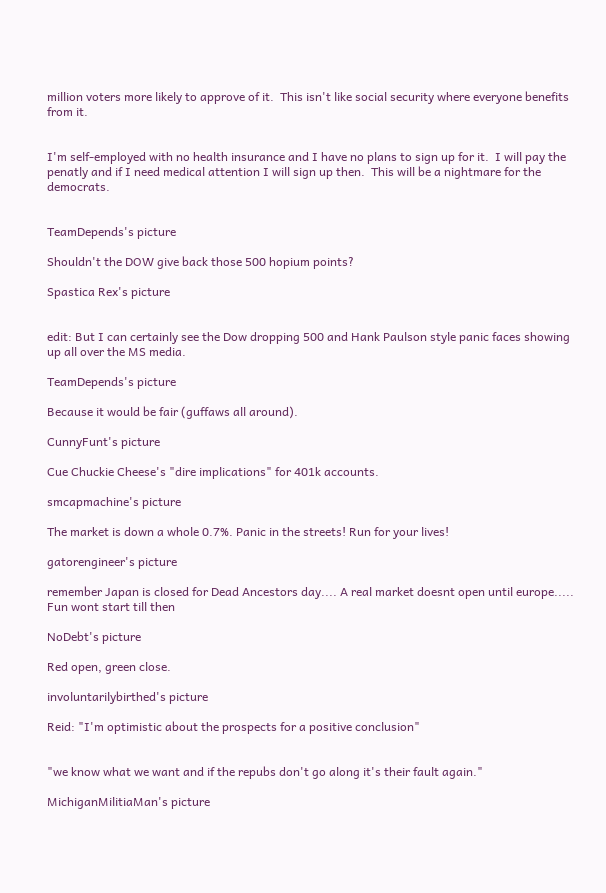million voters more likely to approve of it.  This isn't like social security where everyone benefits from it.


I'm self-employed with no health insurance and I have no plans to sign up for it.  I will pay the penatly and if I need medical attention I will sign up then.  This will be a nightmare for the democrats.


TeamDepends's picture

Shouldn't the DOW give back those 500 hopium points?

Spastica Rex's picture


edit: But I can certainly see the Dow dropping 500 and Hank Paulson style panic faces showing up all over the MS media.

TeamDepends's picture

Because it would be fair (guffaws all around).

CunnyFunt's picture

Cue Chuckie Cheese's "dire implications" for 401k accounts.

smcapmachine's picture

The market is down a whole 0.7%. Panic in the streets! Run for your lives!

gatorengineer's picture

remember Japan is closed for Dead Ancestors day.... A real market doesnt open until europe.....  Fun wont start till then

NoDebt's picture

Red open, green close.

involuntarilybirthed's picture

Reid: "I'm optimistic about the prospects for a positive conclusion"


"we know what we want and if the repubs don't go along it's their fault again."

MichiganMilitiaMan's picture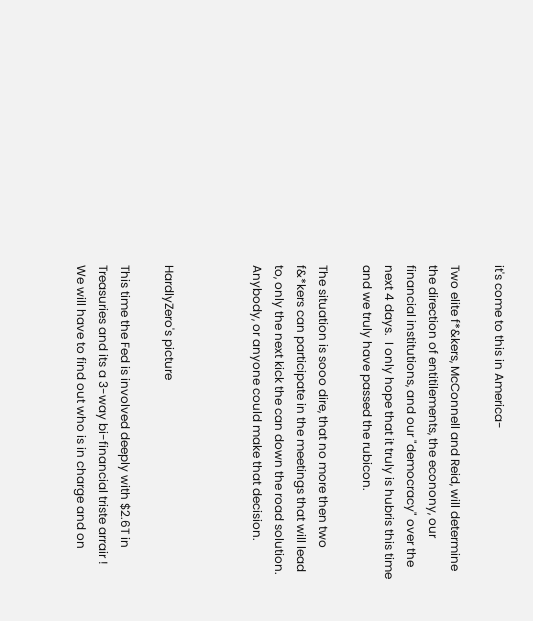it's come to this in America-

Two elite f*&kers, McConnell and Reid, will determine the direction of entitilements, the econony, our financial institutions, and our "democracy" over the next 4 days.  I only hope that it truly is hubris this time and we truly have passed the rubicon.

The situation is sooo dire, that no more then two f&*kers can participate in the meetings that will lead to, only the next kick the can down the road solution.  Anybody, or anyone could make that decision.



HardlyZero's picture

This time the Fed is involved deeply with $2.6T in Treasuries and its a 3-way bi-financial triste arrair !   We will have to find out who is in charge and on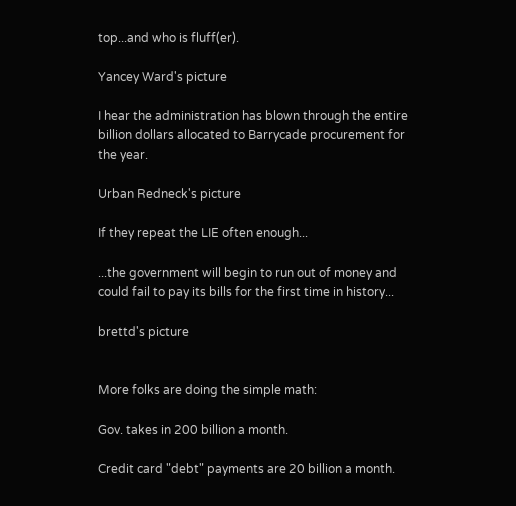top...and who is fluff(er).

Yancey Ward's picture

I hear the administration has blown through the entire billion dollars allocated to Barrycade procurement for the year.

Urban Redneck's picture

If they repeat the LIE often enough...

...the government will begin to run out of money and could fail to pay its bills for the first time in history...

brettd's picture


More folks are doing the simple math:

Gov. takes in 200 billion a month.

Credit card "debt" payments are 20 billion a month.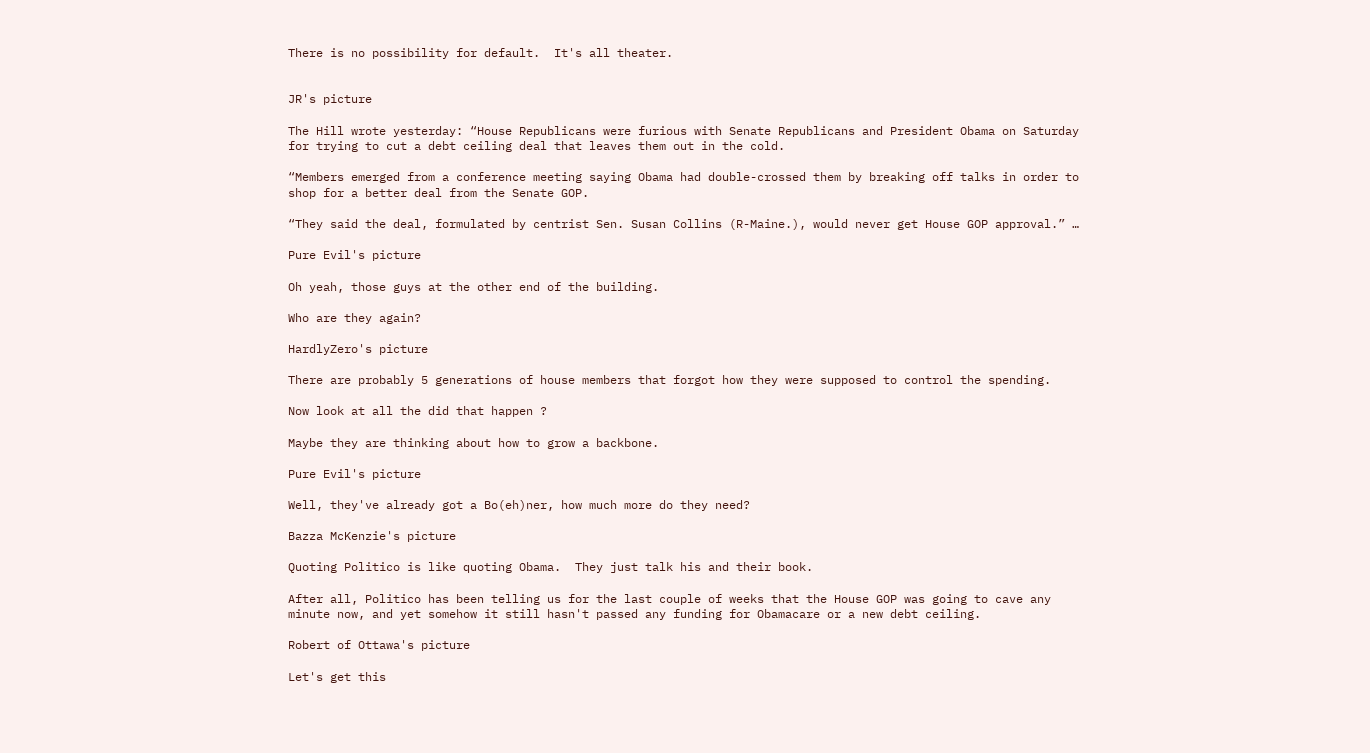There is no possibility for default.  It's all theater.


JR's picture

The Hill wrote yesterday: “House Republicans were furious with Senate Republicans and President Obama on Saturday for trying to cut a debt ceiling deal that leaves them out in the cold.

“Members emerged from a conference meeting saying Obama had double-crossed them by breaking off talks in order to shop for a better deal from the Senate GOP.

“They said the deal, formulated by centrist Sen. Susan Collins (R-Maine.), would never get House GOP approval.” …

Pure Evil's picture

Oh yeah, those guys at the other end of the building.

Who are they again?

HardlyZero's picture

There are probably 5 generations of house members that forgot how they were supposed to control the spending.

Now look at all the did that happen ?

Maybe they are thinking about how to grow a backbone.

Pure Evil's picture

Well, they've already got a Bo(eh)ner, how much more do they need?

Bazza McKenzie's picture

Quoting Politico is like quoting Obama.  They just talk his and their book.

After all, Politico has been telling us for the last couple of weeks that the House GOP was going to cave any minute now, and yet somehow it still hasn't passed any funding for Obamacare or a new debt ceiling.

Robert of Ottawa's picture

Let's get this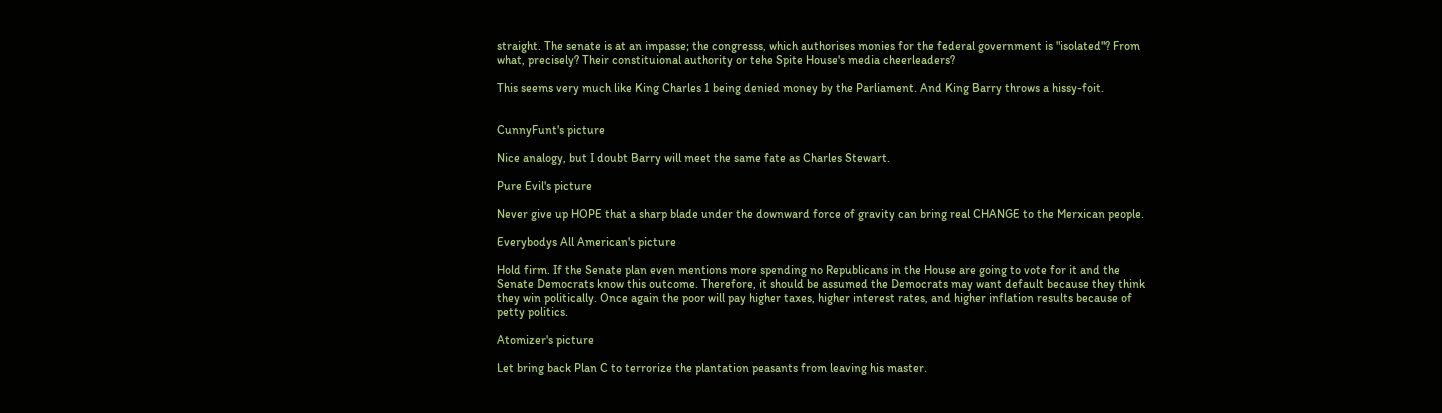straight. The senate is at an impasse; the congresss, which authorises monies for the federal government is "isolated"? From what, precisely? Their constituional authority or tehe Spite House's media cheerleaders?

This seems very much like King Charles 1 being denied money by the Parliament. And King Barry throws a hissy-foit.


CunnyFunt's picture

Nice analogy, but I doubt Barry will meet the same fate as Charles Stewart.

Pure Evil's picture

Never give up HOPE that a sharp blade under the downward force of gravity can bring real CHANGE to the Merxican people.

Everybodys All American's picture

Hold firm. If the Senate plan even mentions more spending no Republicans in the House are going to vote for it and the Senate Democrats know this outcome. Therefore, it should be assumed the Democrats may want default because they think they win politically. Once again the poor will pay higher taxes, higher interest rates, and higher inflation results because of petty politics.

Atomizer's picture

Let bring back Plan C to terrorize the plantation peasants from leaving his master.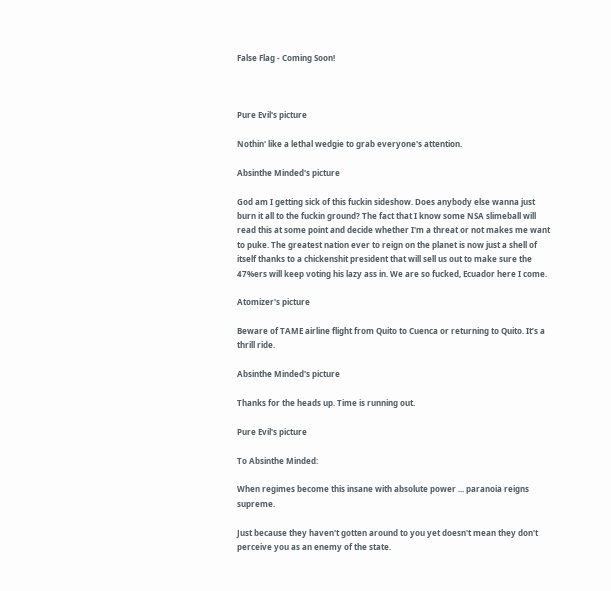False Flag - Coming Soon!



Pure Evil's picture

Nothin' like a lethal wedgie to grab everyone's attention.

Absinthe Minded's picture

God am I getting sick of this fuckin sideshow. Does anybody else wanna just burn it all to the fuckin ground? The fact that I know some NSA slimeball will read this at some point and decide whether I'm a threat or not makes me want to puke. The greatest nation ever to reign on the planet is now just a shell of itself thanks to a chickenshit president that will sell us out to make sure the 47%ers will keep voting his lazy ass in. We are so fucked, Ecuador here I come.

Atomizer's picture

Beware of TAME airline flight from Quito to Cuenca or returning to Quito. It’s a thrill ride.

Absinthe Minded's picture

Thanks for the heads up. Time is running out.

Pure Evil's picture

To Absinthe Minded:

When regimes become this insane with absolute power ... paranoia reigns supreme.

Just because they haven't gotten around to you yet doesn't mean they don't perceive you as an enemy of the state.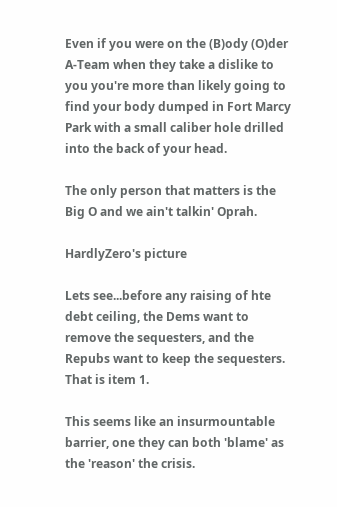Even if you were on the (B)ody (O)der A-Team when they take a dislike to you you're more than likely going to find your body dumped in Fort Marcy Park with a small caliber hole drilled into the back of your head.

The only person that matters is the Big O and we ain't talkin' Oprah.

HardlyZero's picture

Lets see...before any raising of hte debt ceiling, the Dems want to remove the sequesters, and the Repubs want to keep the sequesters.  That is item 1.

This seems like an insurmountable barrier, one they can both 'blame' as the 'reason' the crisis.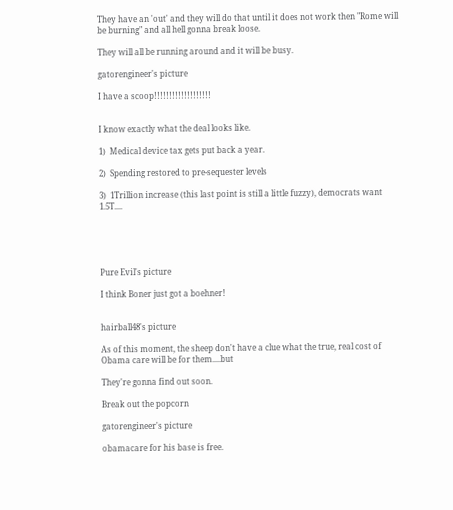They have an 'out' and they will do that until it does not work then "Rome will be burning" and all hell gonna break loose.

They will all be running around and it will be busy.

gatorengineer's picture

I have a scoop!!!!!!!!!!!!!!!!!!!


I know exactly what the deal looks like.

1)  Medical device tax gets put back a year.

2)  Spending restored to pre-sequester levels

3)  1Trillion increase (this last point is still a little fuzzy), democrats want 1.5T....





Pure Evil's picture

I think Boner just got a boehner!


hairball48's picture

As of this moment, the sheep don't have a clue what the true, real cost of Obama care will be for them....but

They're gonna find out soon.

Break out the popcorn

gatorengineer's picture

obamacare for his base is free.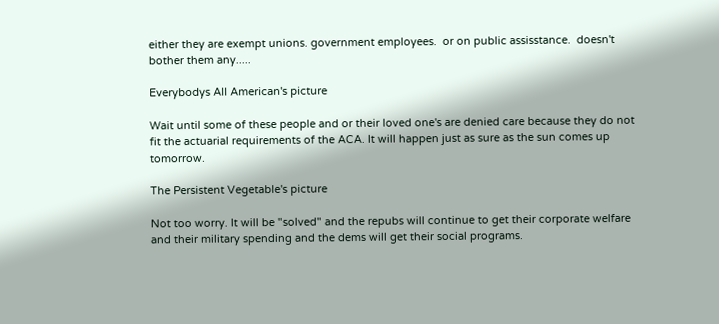either they are exempt unions. government employees.  or on public assisstance.  doesn't bother them any.....

Everybodys All American's picture

Wait until some of these people and or their loved one's are denied care because they do not fit the actuarial requirements of the ACA. It will happen just as sure as the sun comes up tomorrow.

The Persistent Vegetable's picture

Not too worry. It will be "solved" and the repubs will continue to get their corporate welfare and their military spending and the dems will get their social programs.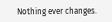Nothing ever changes.